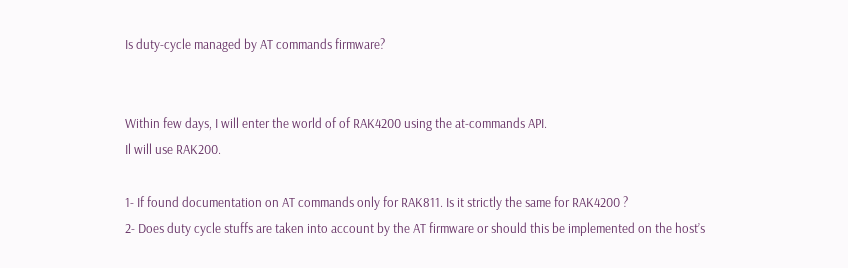Is duty-cycle managed by AT commands firmware?


Within few days, I will enter the world of of RAK4200 using the at-commands API.
Il will use RAK200.

1- If found documentation on AT commands only for RAK811. Is it strictly the same for RAK4200 ?
2- Does duty cycle stuffs are taken into account by the AT firmware or should this be implemented on the host’s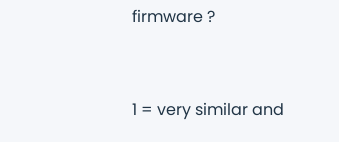firmware ?


1 = very similar and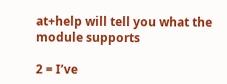at+help will tell you what the module supports

2 = I’ve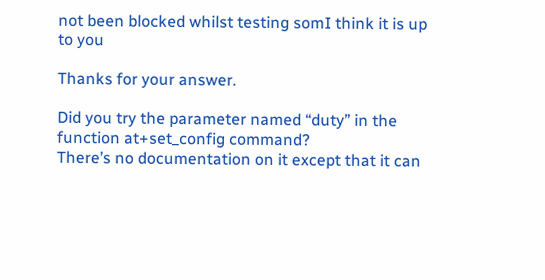not been blocked whilst testing somI think it is up to you

Thanks for your answer.

Did you try the parameter named “duty” in the function at+set_config command?
There’s no documentation on it except that it can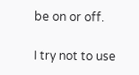be on or off.

I try not to use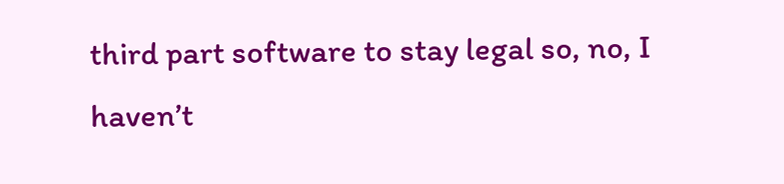third part software to stay legal so, no, I haven’t